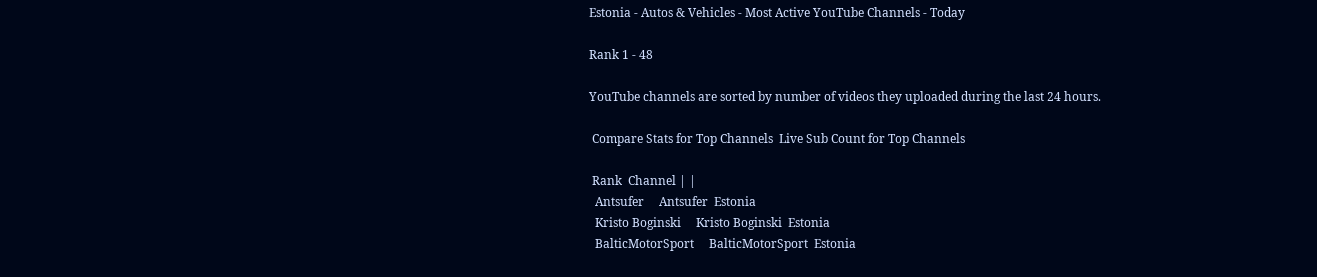Estonia - Autos & Vehicles - Most Active YouTube Channels - Today

Rank 1 - 48

YouTube channels are sorted by number of videos they uploaded during the last 24 hours.

 Compare Stats for Top Channels  Live Sub Count for Top Channels

 Rank  Channel | |
  Antsufer     Antsufer  Estonia
  Kristo Boginski     Kristo Boginski  Estonia
  BalticMotorSport     BalticMotorSport  Estonia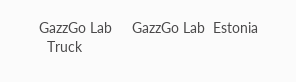GazzGo Lab     GazzGo Lab  Estonia
  Truck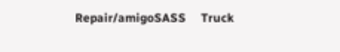Repair/amigoSASS     Truck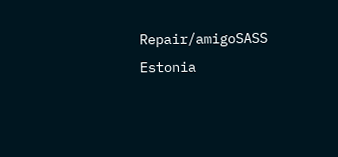Repair/amigoSASS  Estonia